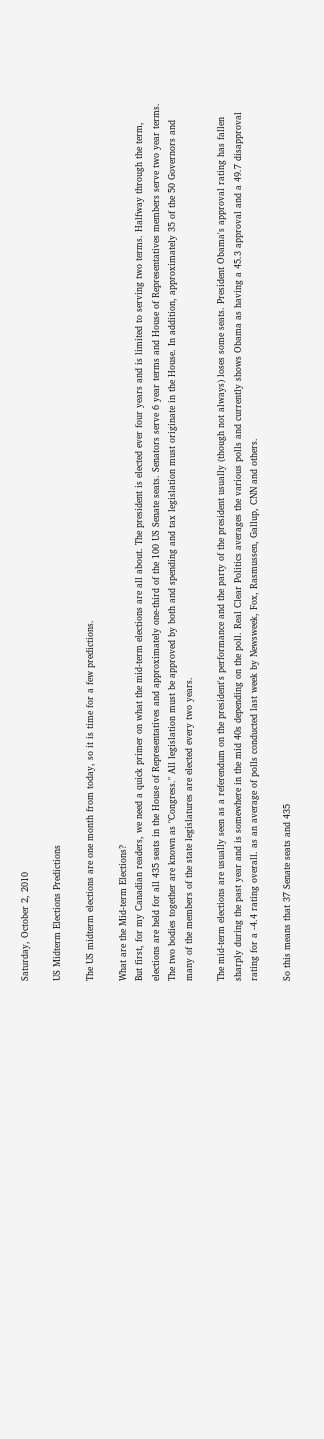Saturday, October 2, 2010

US Midterm Elections Predictions

The US midterm elections are one month from today, so it is time for a few predictions.

What are the Mid-term Elections?
But first, for my Canadian readers, we need a quick primer on what the mid-term elections are all about. The president is elected ever four years and is limited to serving two terms. Halfway through the term, elections are held for all 435 seats in the House of Representatives and approximately one-third of the 100 US Senate seats. Senators serve 6 year terms and House of Representatives members serve two year terms. The two bodies together are known as "Congress." All legislation must be approved by both and spending and tax legislation must originate in the House. In addition, approximately 35 of the 50 Governors and many of the members of the state legislatures are elected every two years.

The mid-term elections are usually seen as a referendum on the president's performance and the party of the president usually (though not always) loses some seats. President Obama's approval rating has fallen sharply during the past year and is somewhere in the mid 40s depending on the poll. Real Clear Politics averages the various polls and currently shows Obama as having a 45.3 approval and a 49.7 disapproval rating for a -4.4 rating overall. as an average of polls conducted last week by Newsweek, Fox, Rasmussen, Gallup, CNN and others.

So this means that 37 Senate seats and 435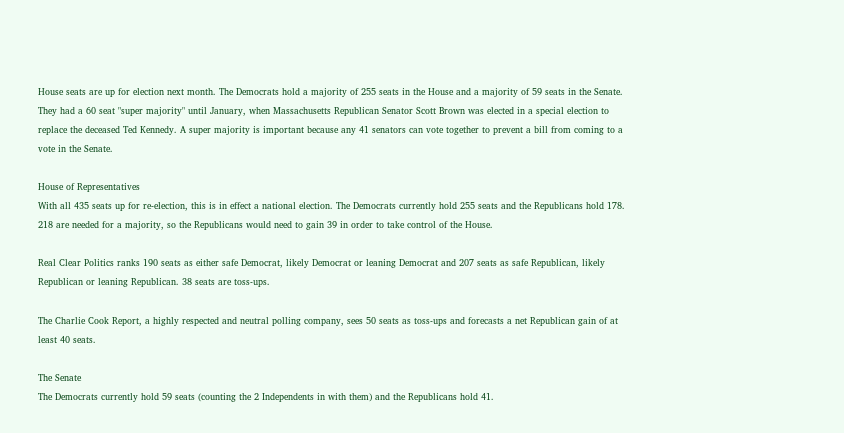House seats are up for election next month. The Democrats hold a majority of 255 seats in the House and a majority of 59 seats in the Senate. They had a 60 seat "super majority" until January, when Massachusetts Republican Senator Scott Brown was elected in a special election to replace the deceased Ted Kennedy. A super majority is important because any 41 senators can vote together to prevent a bill from coming to a vote in the Senate.

House of Representatives
With all 435 seats up for re-election, this is in effect a national election. The Democrats currently hold 255 seats and the Republicans hold 178. 218 are needed for a majority, so the Republicans would need to gain 39 in order to take control of the House.

Real Clear Politics ranks 190 seats as either safe Democrat, likely Democrat or leaning Democrat and 207 seats as safe Republican, likely Republican or leaning Republican. 38 seats are toss-ups.

The Charlie Cook Report, a highly respected and neutral polling company, sees 50 seats as toss-ups and forecasts a net Republican gain of at least 40 seats.

The Senate
The Democrats currently hold 59 seats (counting the 2 Independents in with them) and the Republicans hold 41.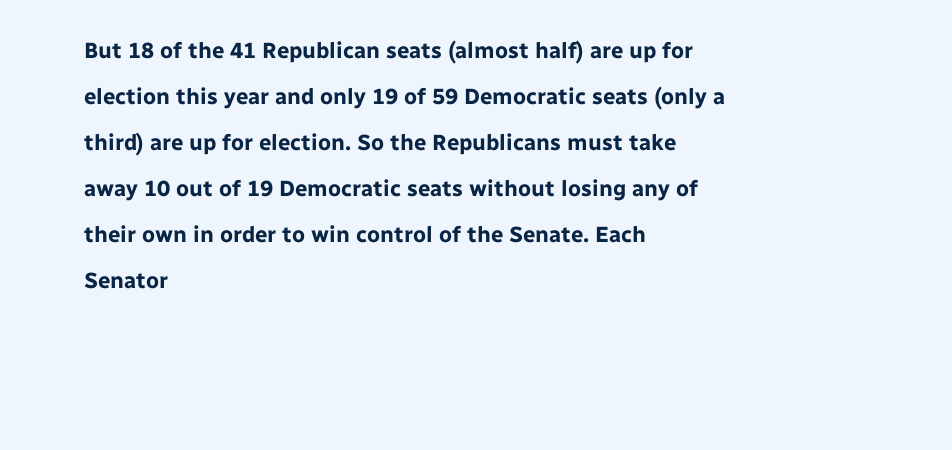But 18 of the 41 Republican seats (almost half) are up for election this year and only 19 of 59 Democratic seats (only a third) are up for election. So the Republicans must take away 10 out of 19 Democratic seats without losing any of their own in order to win control of the Senate. Each Senator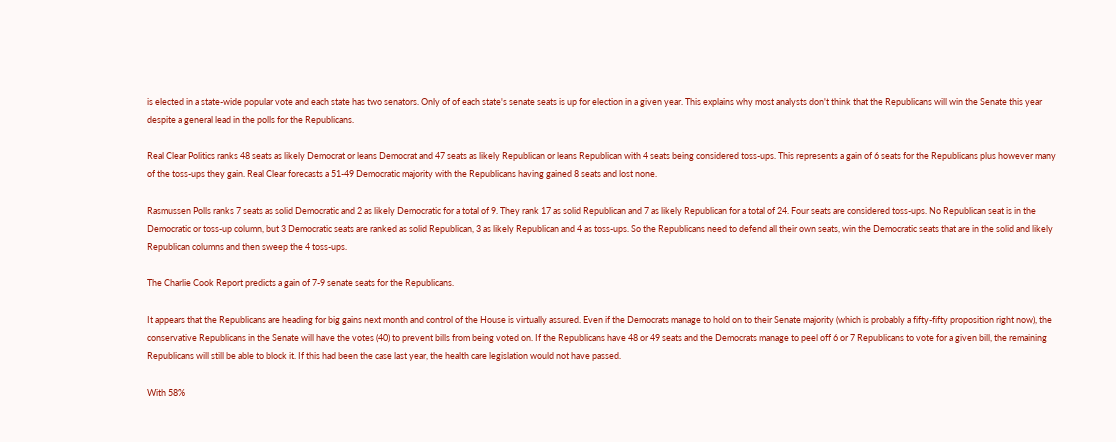is elected in a state-wide popular vote and each state has two senators. Only of of each state's senate seats is up for election in a given year. This explains why most analysts don't think that the Republicans will win the Senate this year despite a general lead in the polls for the Republicans.

Real Clear Politics ranks 48 seats as likely Democrat or leans Democrat and 47 seats as likely Republican or leans Republican with 4 seats being considered toss-ups. This represents a gain of 6 seats for the Republicans plus however many of the toss-ups they gain. Real Clear forecasts a 51-49 Democratic majority with the Republicans having gained 8 seats and lost none.

Rasmussen Polls ranks 7 seats as solid Democratic and 2 as likely Democratic for a total of 9. They rank 17 as solid Republican and 7 as likely Republican for a total of 24. Four seats are considered toss-ups. No Republican seat is in the Democratic or toss-up column, but 3 Democratic seats are ranked as solid Republican, 3 as likely Republican and 4 as toss-ups. So the Republicans need to defend all their own seats, win the Democratic seats that are in the solid and likely Republican columns and then sweep the 4 toss-ups.

The Charlie Cook Report predicts a gain of 7-9 senate seats for the Republicans.

It appears that the Republicans are heading for big gains next month and control of the House is virtually assured. Even if the Democrats manage to hold on to their Senate majority (which is probably a fifty-fifty proposition right now), the conservative Republicans in the Senate will have the votes (40) to prevent bills from being voted on. If the Republicans have 48 or 49 seats and the Democrats manage to peel off 6 or 7 Republicans to vote for a given bill, the remaining Republicans will still be able to block it. If this had been the case last year, the health care legislation would not have passed.

With 58%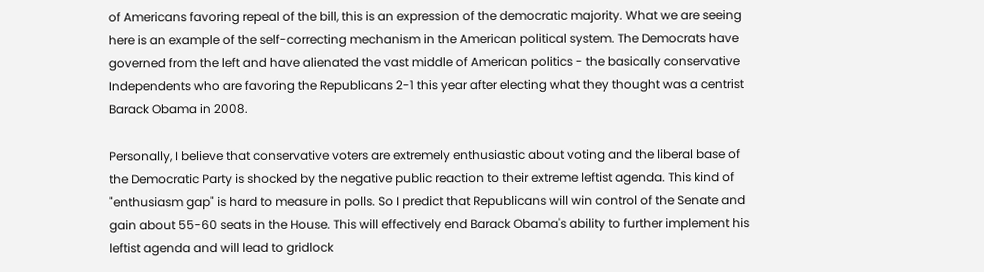of Americans favoring repeal of the bill, this is an expression of the democratic majority. What we are seeing here is an example of the self-correcting mechanism in the American political system. The Democrats have governed from the left and have alienated the vast middle of American politics - the basically conservative Independents who are favoring the Republicans 2-1 this year after electing what they thought was a centrist Barack Obama in 2008.

Personally, I believe that conservative voters are extremely enthusiastic about voting and the liberal base of the Democratic Party is shocked by the negative public reaction to their extreme leftist agenda. This kind of "enthusiasm gap" is hard to measure in polls. So I predict that Republicans will win control of the Senate and gain about 55-60 seats in the House. This will effectively end Barack Obama's ability to further implement his leftist agenda and will lead to gridlock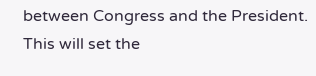between Congress and the President. This will set the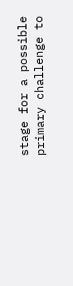stage for a possible primary challenge to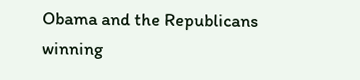Obama and the Republicans winning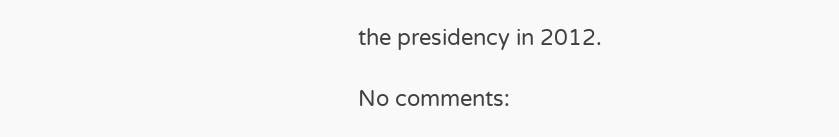the presidency in 2012.

No comments: